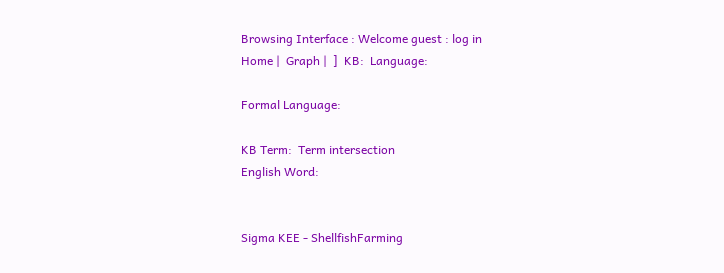Browsing Interface : Welcome guest : log in
Home |  Graph |  ]  KB:  Language:

Formal Language:

KB Term:  Term intersection
English Word:


Sigma KEE - ShellfishFarming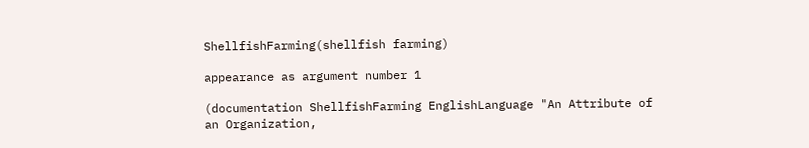ShellfishFarming(shellfish farming)

appearance as argument number 1

(documentation ShellfishFarming EnglishLanguage "An Attribute of an Organization,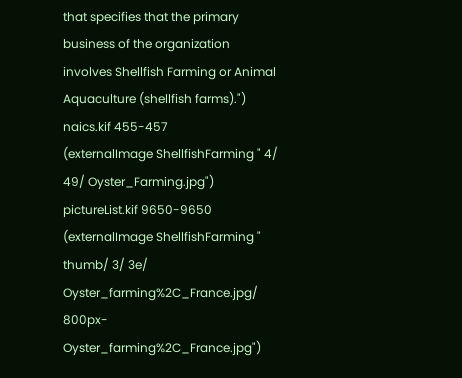that specifies that the primary business of the organization involves Shellfish Farming or Animal Aquaculture (shellfish farms).") naics.kif 455-457
(externalImage ShellfishFarming " 4/ 49/ Oyster_Farming.jpg") pictureList.kif 9650-9650
(externalImage ShellfishFarming " thumb/ 3/ 3e/ Oyster_farming%2C_France.jpg/ 800px-Oyster_farming%2C_France.jpg")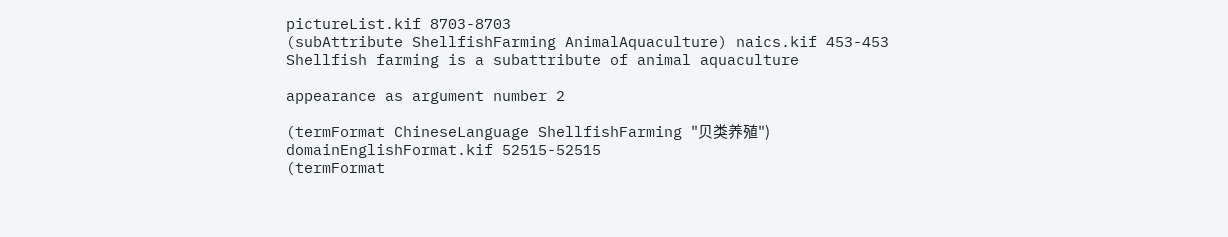pictureList.kif 8703-8703
(subAttribute ShellfishFarming AnimalAquaculture) naics.kif 453-453 Shellfish farming is a subattribute of animal aquaculture

appearance as argument number 2

(termFormat ChineseLanguage ShellfishFarming "贝类养殖") domainEnglishFormat.kif 52515-52515
(termFormat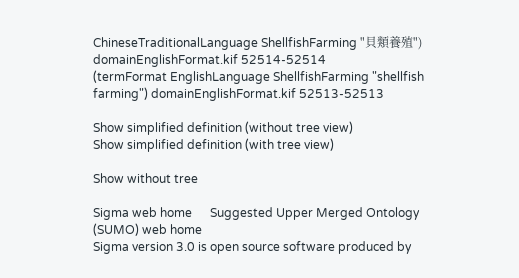ChineseTraditionalLanguage ShellfishFarming "貝類養殖") domainEnglishFormat.kif 52514-52514
(termFormat EnglishLanguage ShellfishFarming "shellfish farming") domainEnglishFormat.kif 52513-52513

Show simplified definition (without tree view)
Show simplified definition (with tree view)

Show without tree

Sigma web home      Suggested Upper Merged Ontology (SUMO) web home
Sigma version 3.0 is open source software produced by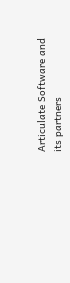Articulate Software and its partners